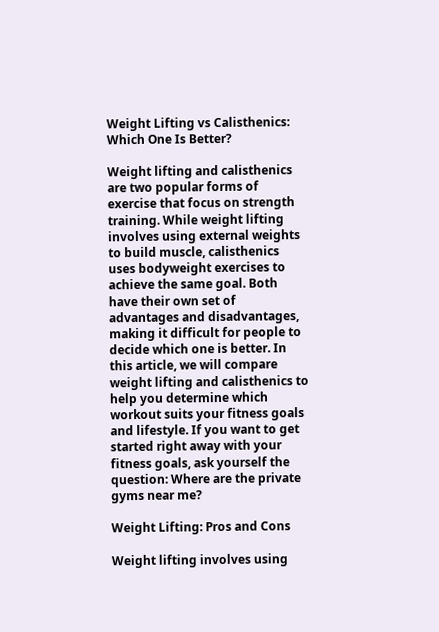Weight Lifting vs Calisthenics: Which One Is Better?

Weight lifting and calisthenics are two popular forms of exercise that focus on strength training. While weight lifting involves using external weights to build muscle, calisthenics uses bodyweight exercises to achieve the same goal. Both have their own set of advantages and disadvantages, making it difficult for people to decide which one is better. In this article, we will compare weight lifting and calisthenics to help you determine which workout suits your fitness goals and lifestyle. If you want to get started right away with your fitness goals, ask yourself the question: Where are the private gyms near me?

Weight Lifting: Pros and Cons

Weight lifting involves using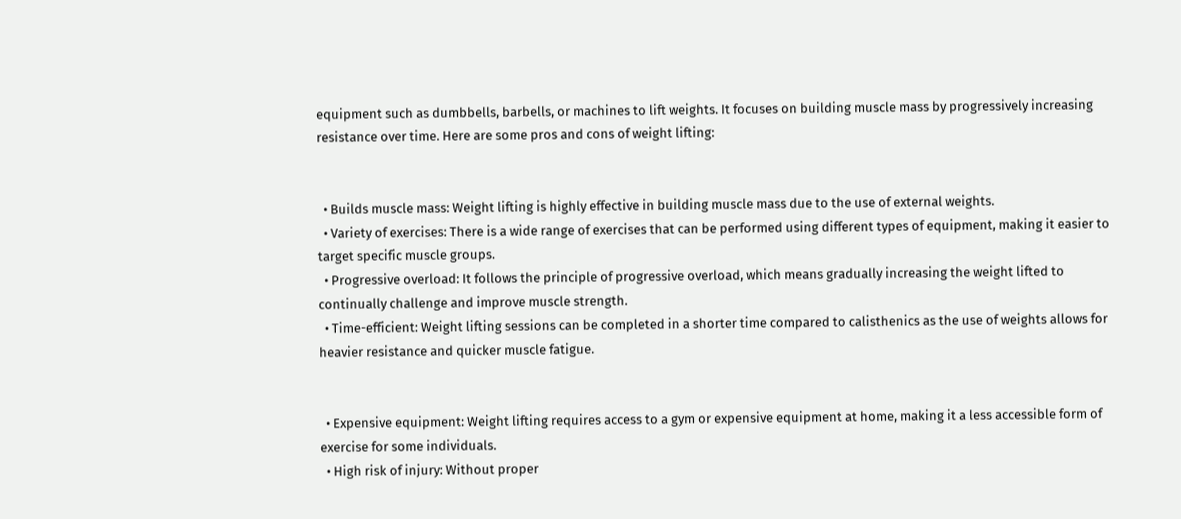equipment such as dumbbells, barbells, or machines to lift weights. It focuses on building muscle mass by progressively increasing resistance over time. Here are some pros and cons of weight lifting:


  • Builds muscle mass: Weight lifting is highly effective in building muscle mass due to the use of external weights.
  • Variety of exercises: There is a wide range of exercises that can be performed using different types of equipment, making it easier to target specific muscle groups.
  • Progressive overload: It follows the principle of progressive overload, which means gradually increasing the weight lifted to continually challenge and improve muscle strength.
  • Time-efficient: Weight lifting sessions can be completed in a shorter time compared to calisthenics as the use of weights allows for heavier resistance and quicker muscle fatigue.


  • Expensive equipment: Weight lifting requires access to a gym or expensive equipment at home, making it a less accessible form of exercise for some individuals.
  • High risk of injury: Without proper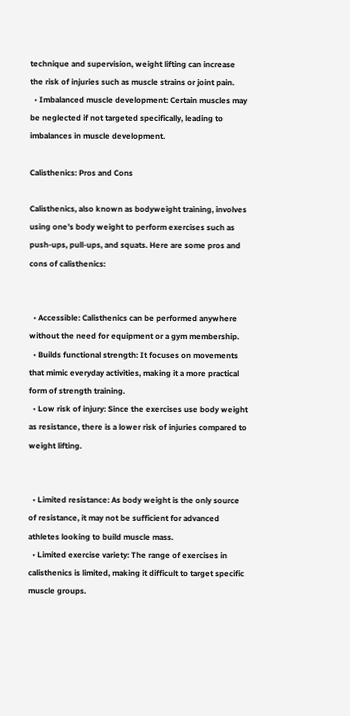technique and supervision, weight lifting can increase the risk of injuries such as muscle strains or joint pain.
  • Imbalanced muscle development: Certain muscles may be neglected if not targeted specifically, leading to imbalances in muscle development.

Calisthenics: Pros and Cons

Calisthenics, also known as bodyweight training, involves using one’s body weight to perform exercises such as push-ups, pull-ups, and squats. Here are some pros and cons of calisthenics:


  • Accessible: Calisthenics can be performed anywhere without the need for equipment or a gym membership.
  • Builds functional strength: It focuses on movements that mimic everyday activities, making it a more practical form of strength training.
  • Low risk of injury: Since the exercises use body weight as resistance, there is a lower risk of injuries compared to weight lifting.


  • Limited resistance: As body weight is the only source of resistance, it may not be sufficient for advanced athletes looking to build muscle mass.
  • Limited exercise variety: The range of exercises in calisthenics is limited, making it difficult to target specific muscle groups.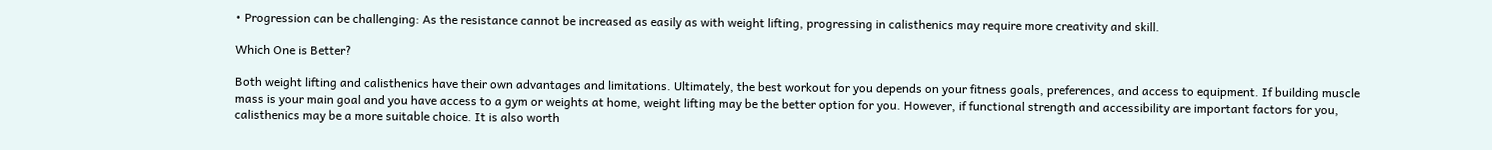• Progression can be challenging: As the resistance cannot be increased as easily as with weight lifting, progressing in calisthenics may require more creativity and skill.

Which One is Better?

Both weight lifting and calisthenics have their own advantages and limitations. Ultimately, the best workout for you depends on your fitness goals, preferences, and access to equipment. If building muscle mass is your main goal and you have access to a gym or weights at home, weight lifting may be the better option for you. However, if functional strength and accessibility are important factors for you, calisthenics may be a more suitable choice. It is also worth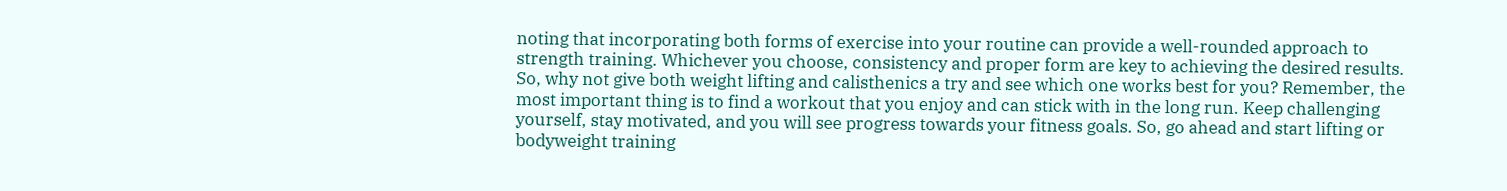noting that incorporating both forms of exercise into your routine can provide a well-rounded approach to strength training. Whichever you choose, consistency and proper form are key to achieving the desired results. So, why not give both weight lifting and calisthenics a try and see which one works best for you? Remember, the most important thing is to find a workout that you enjoy and can stick with in the long run. Keep challenging yourself, stay motivated, and you will see progress towards your fitness goals. So, go ahead and start lifting or bodyweight training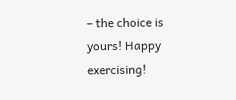– the choice is yours! Happy exercising!